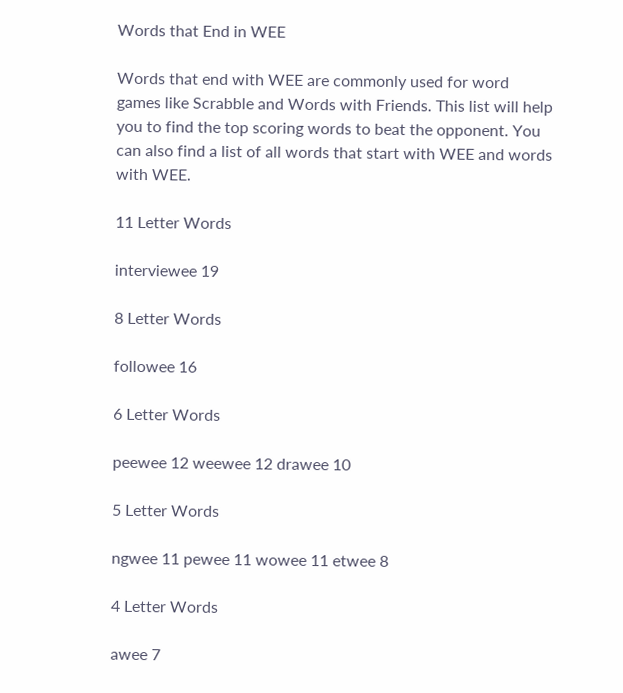Words that End in WEE

Words that end with WEE are commonly used for word games like Scrabble and Words with Friends. This list will help you to find the top scoring words to beat the opponent. You can also find a list of all words that start with WEE and words with WEE.

11 Letter Words

interviewee 19

8 Letter Words

followee 16

6 Letter Words

peewee 12 weewee 12 drawee 10

5 Letter Words

ngwee 11 pewee 11 wowee 11 etwee 8

4 Letter Words

awee 7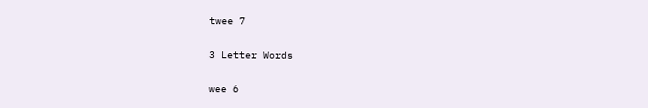twee 7

3 Letter Words

wee 6